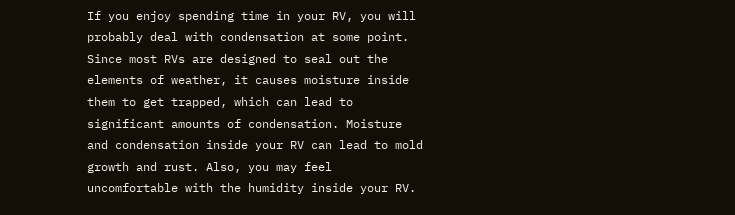If you enjoy spending time in your RV, you will probably deal with condensation at some point. Since most RVs are designed to seal out the elements of weather, it causes moisture inside them to get trapped, which can lead to significant amounts of condensation. Moisture and condensation inside your RV can lead to mold growth and rust. Also, you may feel uncomfortable with the humidity inside your RV.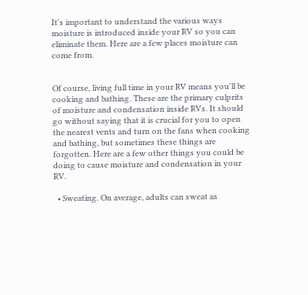It's important to understand the various ways moisture is introduced inside your RV so you can eliminate them. Here are a few places moisture can come from.


Of course, living full time in your RV means you'll be cooking and bathing. These are the primary culprits of moisture and condensation inside RVs. It should go without saying that it is crucial for you to open the nearest vents and turn on the fans when cooking and bathing, but sometimes these things are forgotten. Here are a few other things you could be doing to cause moisture and condensation in your RV.

  • Sweating. On average, adults can sweat as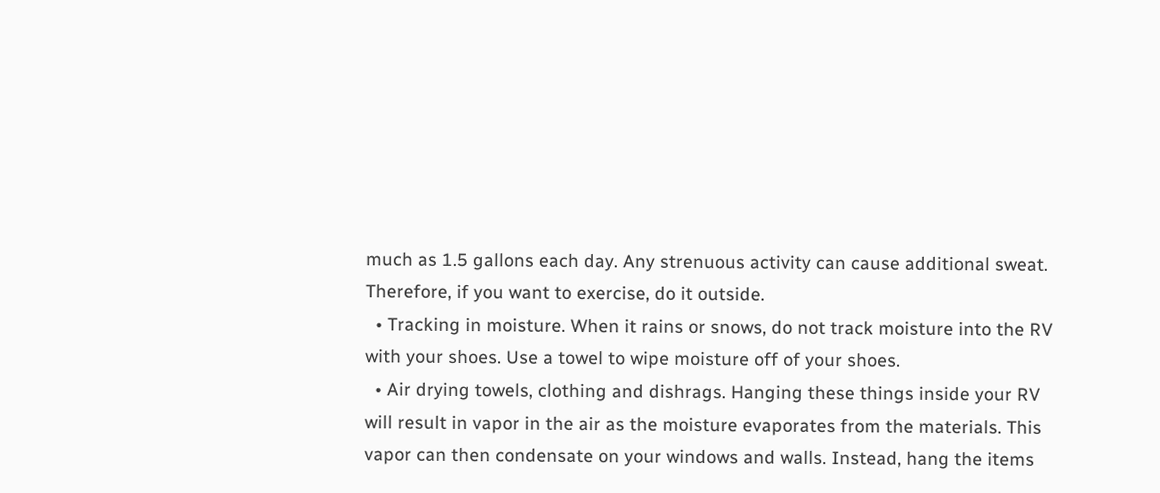much as 1.5 gallons each day. Any strenuous activity can cause additional sweat. Therefore, if you want to exercise, do it outside.
  • Tracking in moisture. When it rains or snows, do not track moisture into the RV with your shoes. Use a towel to wipe moisture off of your shoes.
  • Air drying towels, clothing and dishrags. Hanging these things inside your RV will result in vapor in the air as the moisture evaporates from the materials. This vapor can then condensate on your windows and walls. Instead, hang the items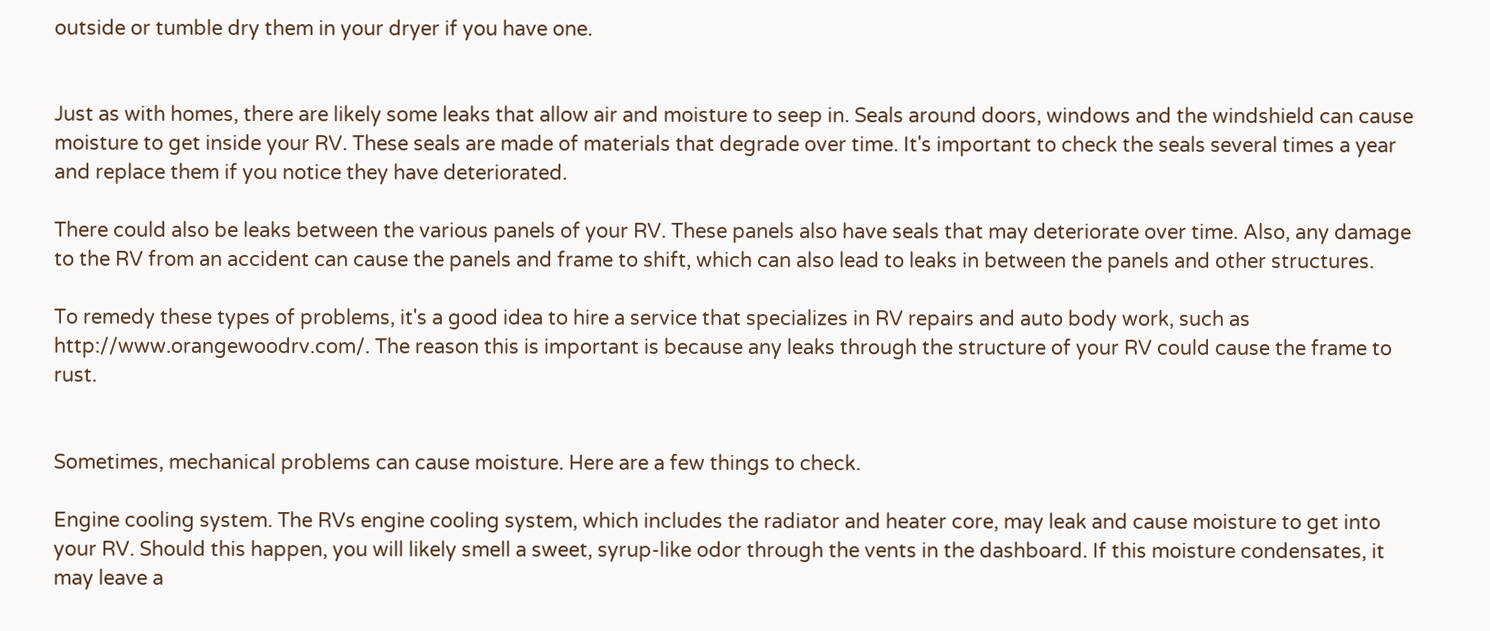outside or tumble dry them in your dryer if you have one.


Just as with homes, there are likely some leaks that allow air and moisture to seep in. Seals around doors, windows and the windshield can cause moisture to get inside your RV. These seals are made of materials that degrade over time. It's important to check the seals several times a year and replace them if you notice they have deteriorated.

There could also be leaks between the various panels of your RV. These panels also have seals that may deteriorate over time. Also, any damage to the RV from an accident can cause the panels and frame to shift, which can also lead to leaks in between the panels and other structures.

To remedy these types of problems, it's a good idea to hire a service that specializes in RV repairs and auto body work, such as http://www.orangewoodrv.com/. The reason this is important is because any leaks through the structure of your RV could cause the frame to rust.


Sometimes, mechanical problems can cause moisture. Here are a few things to check.

Engine cooling system. The RVs engine cooling system, which includes the radiator and heater core, may leak and cause moisture to get into your RV. Should this happen, you will likely smell a sweet, syrup-like odor through the vents in the dashboard. If this moisture condensates, it may leave a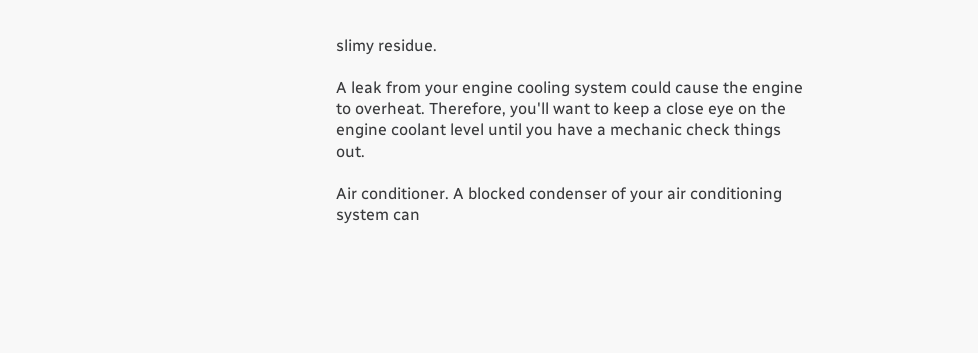slimy residue.

A leak from your engine cooling system could cause the engine to overheat. Therefore, you'll want to keep a close eye on the engine coolant level until you have a mechanic check things out.

Air conditioner. A blocked condenser of your air conditioning system can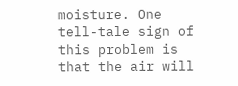moisture. One tell-tale sign of this problem is that the air will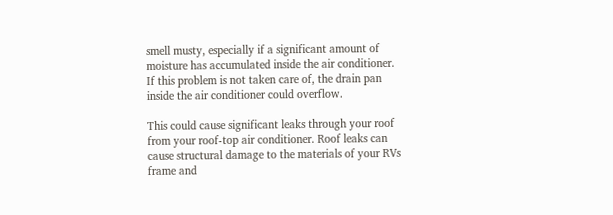smell musty, especially if a significant amount of moisture has accumulated inside the air conditioner. If this problem is not taken care of, the drain pan inside the air conditioner could overflow.

This could cause significant leaks through your roof from your roof-top air conditioner. Roof leaks can cause structural damage to the materials of your RVs frame and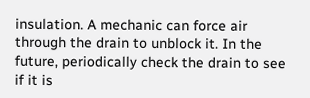insulation. A mechanic can force air through the drain to unblock it. In the future, periodically check the drain to see if it is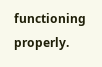functioning properly.